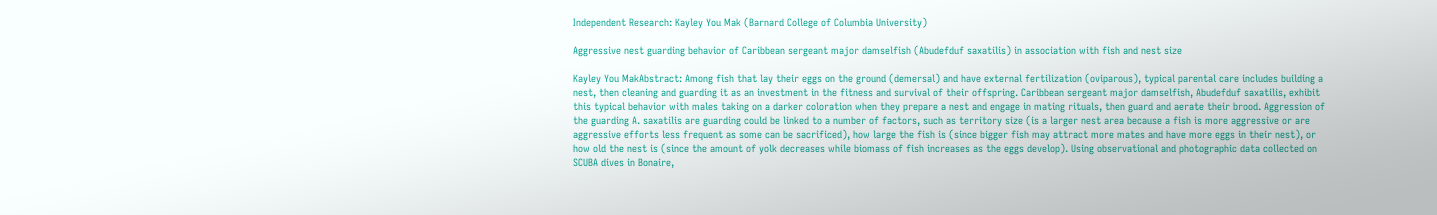Independent Research: Kayley You Mak (Barnard College of Columbia University)

Aggressive nest guarding behavior of Caribbean sergeant major damselfish (Abudefduf saxatilis) in association with fish and nest size

Kayley You MakAbstract: Among fish that lay their eggs on the ground (demersal) and have external fertilization (oviparous), typical parental care includes building a nest, then cleaning and guarding it as an investment in the fitness and survival of their offspring. Caribbean sergeant major damselfish, Abudefduf saxatilis, exhibit this typical behavior with males taking on a darker coloration when they prepare a nest and engage in mating rituals, then guard and aerate their brood. Aggression of the guarding A. saxatilis are guarding could be linked to a number of factors, such as territory size (is a larger nest area because a fish is more aggressive or are aggressive efforts less frequent as some can be sacrificed), how large the fish is (since bigger fish may attract more mates and have more eggs in their nest), or how old the nest is (since the amount of yolk decreases while biomass of fish increases as the eggs develop). Using observational and photographic data collected on SCUBA dives in Bonaire,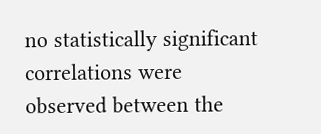no statistically significant correlations were observed between the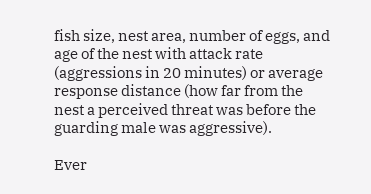fish size, nest area, number of eggs, and age of the nest with attack rate (aggressions in 20 minutes) or average response distance (how far from the nest a perceived threat was before the guarding male was aggressive).

Ever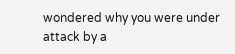wondered why you were under attack by a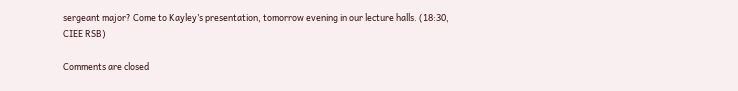sergeant major? Come to Kayley’s presentation, tomorrow evening in our lecture halls. (18:30, CIEE RSB)

Comments are closed